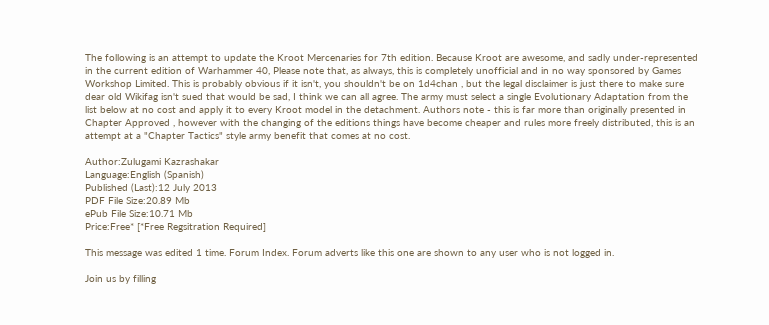The following is an attempt to update the Kroot Mercenaries for 7th edition. Because Kroot are awesome, and sadly under-represented in the current edition of Warhammer 40, Please note that, as always, this is completely unofficial and in no way sponsored by Games Workshop Limited. This is probably obvious if it isn't, you shouldn't be on 1d4chan , but the legal disclaimer is just there to make sure dear old Wikifag isn't sued that would be sad, I think we can all agree. The army must select a single Evolutionary Adaptation from the list below at no cost and apply it to every Kroot model in the detachment. Authors note - this is far more than originally presented in Chapter Approved , however with the changing of the editions things have become cheaper and rules more freely distributed, this is an attempt at a "Chapter Tactics" style army benefit that comes at no cost.

Author:Zulugami Kazrashakar
Language:English (Spanish)
Published (Last):12 July 2013
PDF File Size:20.89 Mb
ePub File Size:10.71 Mb
Price:Free* [*Free Regsitration Required]

This message was edited 1 time. Forum Index. Forum adverts like this one are shown to any user who is not logged in.

Join us by filling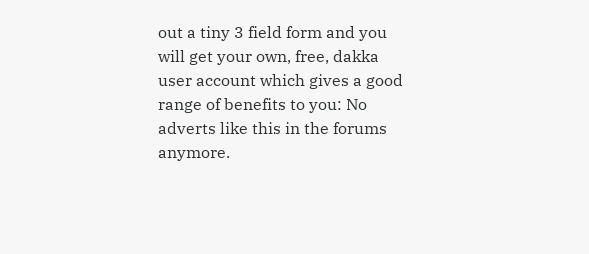out a tiny 3 field form and you will get your own, free, dakka user account which gives a good range of benefits to you: No adverts like this in the forums anymore.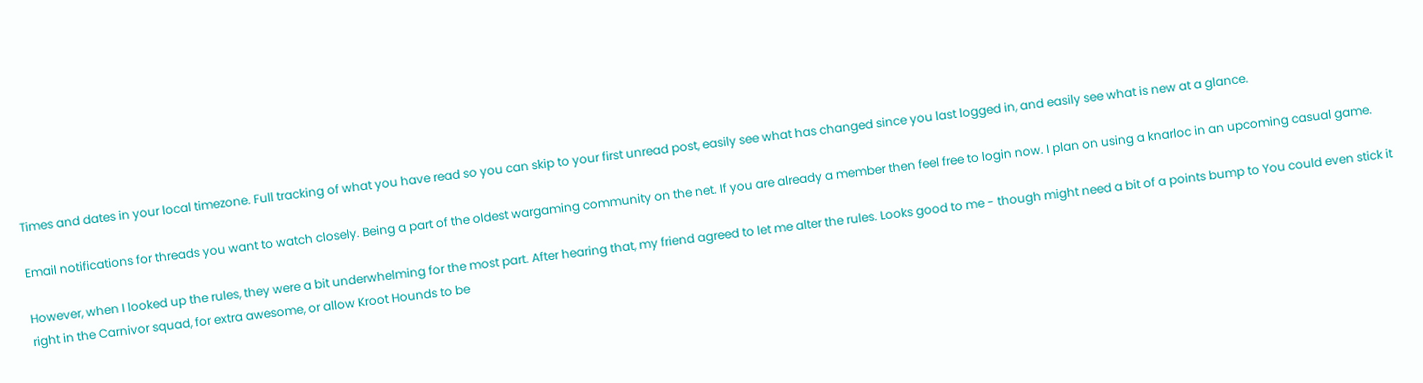Times and dates in your local timezone. Full tracking of what you have read so you can skip to your first unread post, easily see what has changed since you last logged in, and easily see what is new at a glance.

Email notifications for threads you want to watch closely. Being a part of the oldest wargaming community on the net. If you are already a member then feel free to login now. I plan on using a knarloc in an upcoming casual game.

However, when I looked up the rules, they were a bit underwhelming for the most part. After hearing that, my friend agreed to let me alter the rules. Looks good to me - though might need a bit of a points bump to You could even stick it right in the Carnivor squad, for extra awesome, or allow Kroot Hounds to be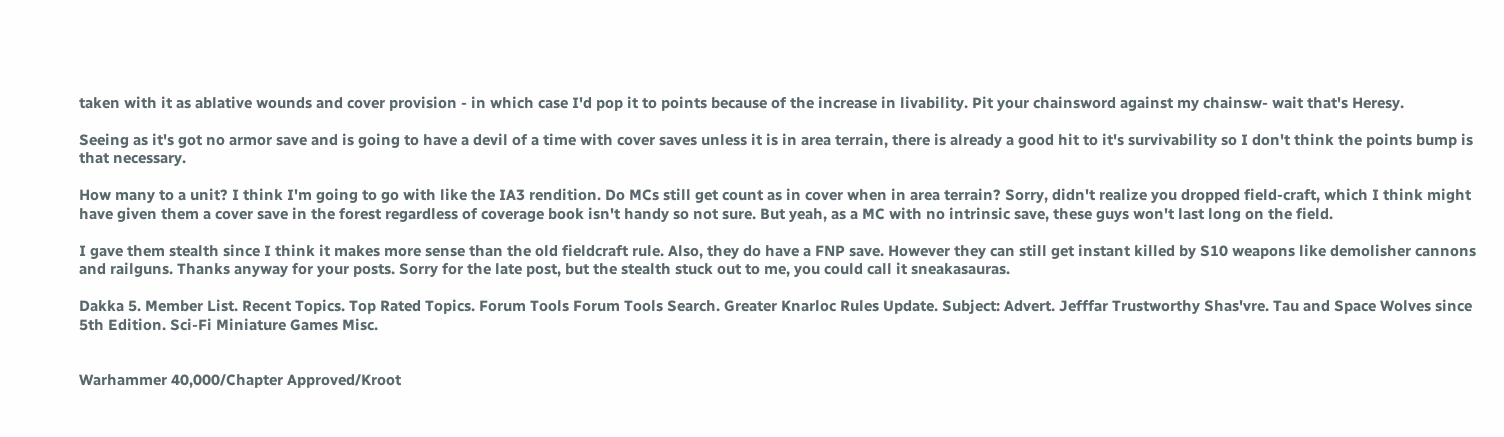taken with it as ablative wounds and cover provision - in which case I'd pop it to points because of the increase in livability. Pit your chainsword against my chainsw- wait that's Heresy.

Seeing as it's got no armor save and is going to have a devil of a time with cover saves unless it is in area terrain, there is already a good hit to it's survivability so I don't think the points bump is that necessary.

How many to a unit? I think I'm going to go with like the IA3 rendition. Do MCs still get count as in cover when in area terrain? Sorry, didn't realize you dropped field-craft, which I think might have given them a cover save in the forest regardless of coverage book isn't handy so not sure. But yeah, as a MC with no intrinsic save, these guys won't last long on the field.

I gave them stealth since I think it makes more sense than the old fieldcraft rule. Also, they do have a FNP save. However they can still get instant killed by S10 weapons like demolisher cannons and railguns. Thanks anyway for your posts. Sorry for the late post, but the stealth stuck out to me, you could call it sneakasauras.

Dakka 5. Member List. Recent Topics. Top Rated Topics. Forum Tools Forum Tools Search. Greater Knarloc Rules Update. Subject: Advert. Jefffar Trustworthy Shas'vre. Tau and Space Wolves since 5th Edition. Sci-Fi Miniature Games Misc.


Warhammer 40,000/Chapter Approved/Kroot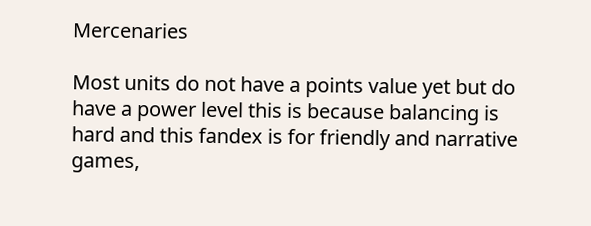Mercenaries

Most units do not have a points value yet but do have a power level this is because balancing is hard and this fandex is for friendly and narrative games,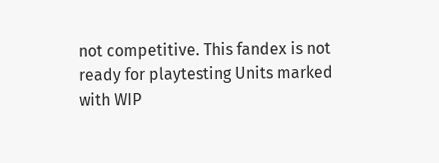not competitive. This fandex is not ready for playtesting Units marked with WIP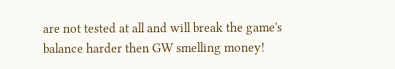are not tested at all and will break the game's balance harder then GW smelling money!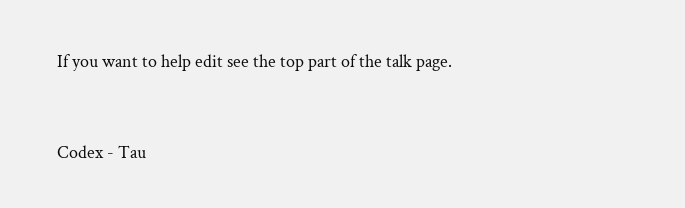If you want to help edit see the top part of the talk page.


Codex - Tau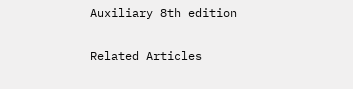Auxiliary 8th edition


Related Articles